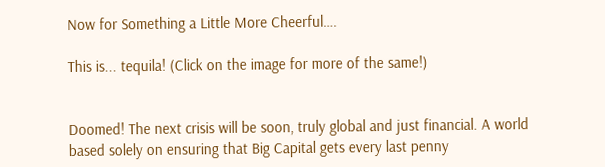Now for Something a Little More Cheerful….

This is... tequila! (Click on the image for more of the same!)


Doomed! The next crisis will be soon, truly global and just financial. A world based solely on ensuring that Big Capital gets every last penny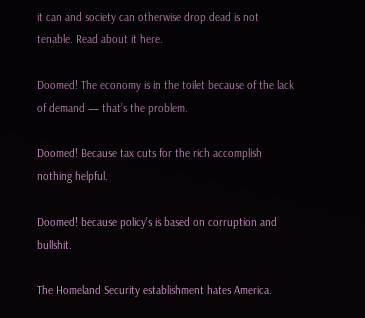it can and society can otherwise drop dead is not tenable. Read about it here.

Doomed! The economy is in the toilet because of the lack of demand — that’s the problem.

Doomed! Because tax cuts for the rich accomplish nothing helpful.

Doomed! because policy’s is based on corruption and bullshit.

The Homeland Security establishment hates America.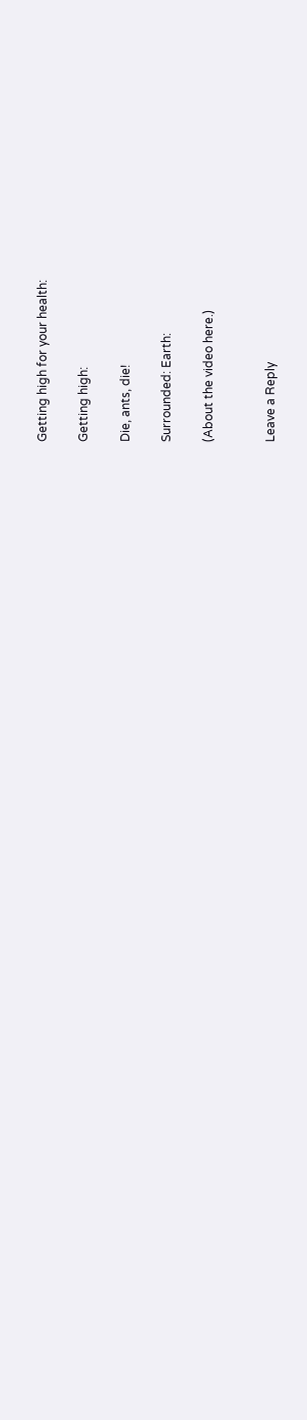Getting high for your health:

Getting high:

Die, ants, die!

Surrounded: Earth:

(About the video here.)


Leave a Reply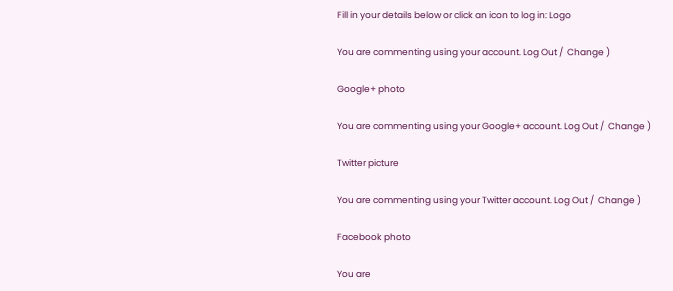Fill in your details below or click an icon to log in: Logo

You are commenting using your account. Log Out /  Change )

Google+ photo

You are commenting using your Google+ account. Log Out /  Change )

Twitter picture

You are commenting using your Twitter account. Log Out /  Change )

Facebook photo

You are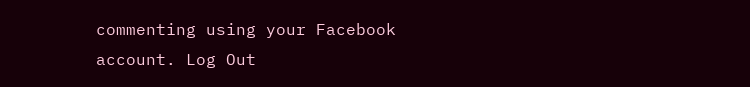commenting using your Facebook account. Log Out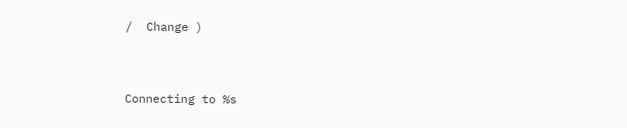/  Change )


Connecting to %s